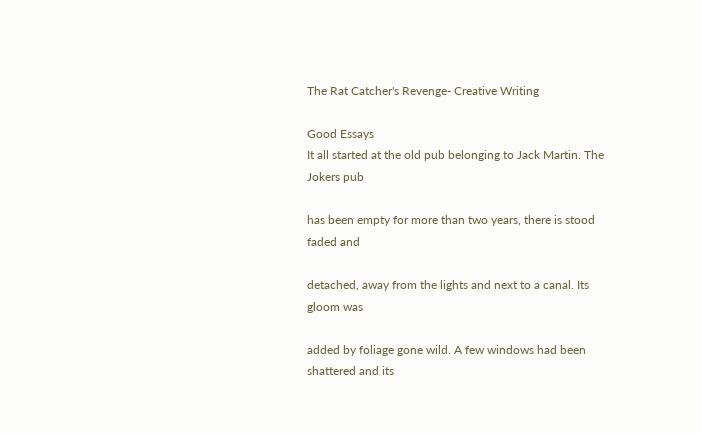The Rat Catcher's Revenge- Creative Writing

Good Essays
It all started at the old pub belonging to Jack Martin. The Jokers pub

has been empty for more than two years, there is stood faded and

detached, away from the lights and next to a canal. Its gloom was

added by foliage gone wild. A few windows had been shattered and its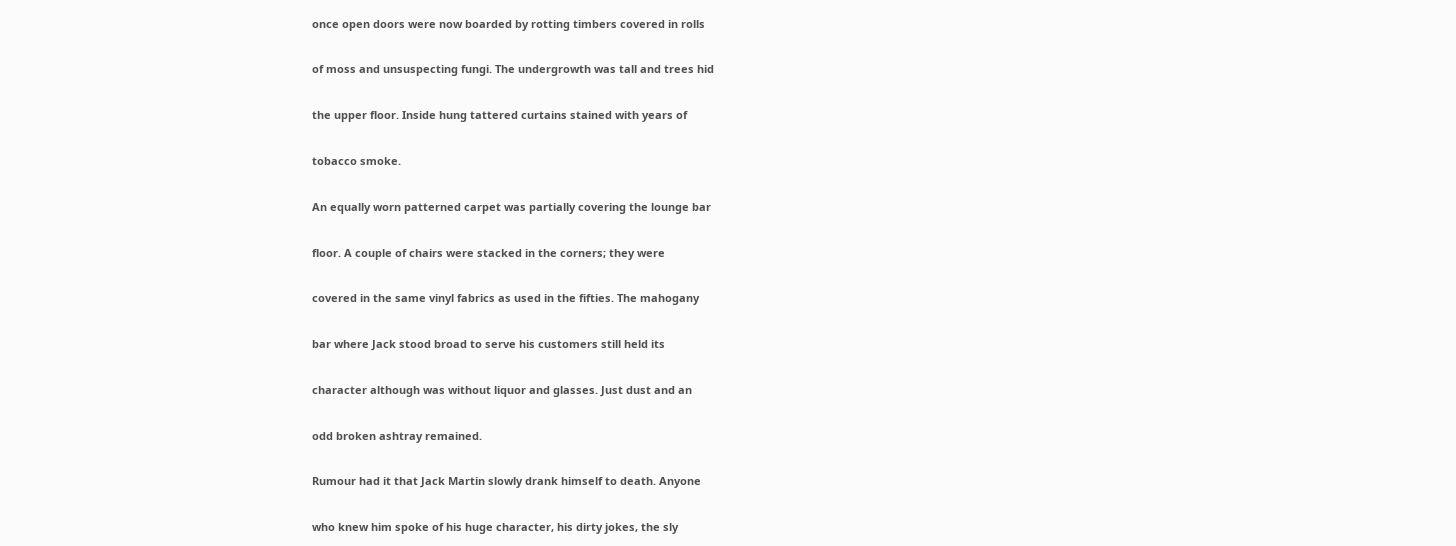once open doors were now boarded by rotting timbers covered in rolls

of moss and unsuspecting fungi. The undergrowth was tall and trees hid

the upper floor. Inside hung tattered curtains stained with years of

tobacco smoke.

An equally worn patterned carpet was partially covering the lounge bar

floor. A couple of chairs were stacked in the corners; they were

covered in the same vinyl fabrics as used in the fifties. The mahogany

bar where Jack stood broad to serve his customers still held its

character although was without liquor and glasses. Just dust and an

odd broken ashtray remained.

Rumour had it that Jack Martin slowly drank himself to death. Anyone

who knew him spoke of his huge character, his dirty jokes, the sly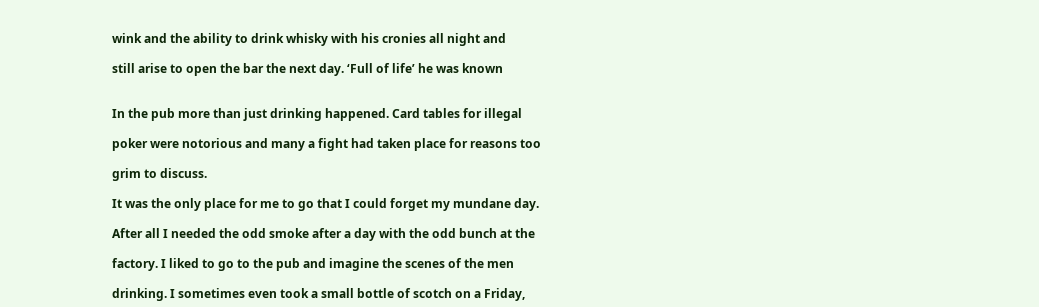wink and the ability to drink whisky with his cronies all night and

still arise to open the bar the next day. ‘Full of life’ he was known


In the pub more than just drinking happened. Card tables for illegal

poker were notorious and many a fight had taken place for reasons too

grim to discuss.

It was the only place for me to go that I could forget my mundane day.

After all I needed the odd smoke after a day with the odd bunch at the

factory. I liked to go to the pub and imagine the scenes of the men

drinking. I sometimes even took a small bottle of scotch on a Friday,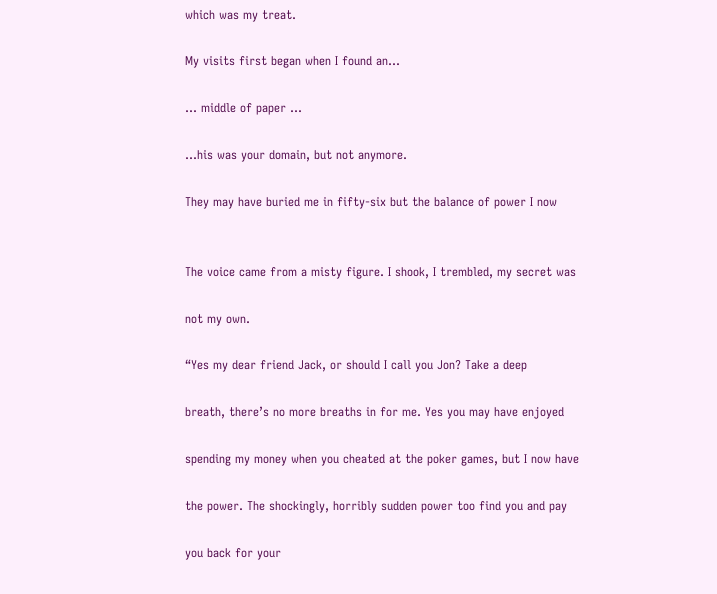which was my treat.

My visits first began when I found an...

... middle of paper ...

...his was your domain, but not anymore.

They may have buried me in fifty-six but the balance of power I now


The voice came from a misty figure. I shook, I trembled, my secret was

not my own.

“Yes my dear friend Jack, or should I call you Jon? Take a deep

breath, there’s no more breaths in for me. Yes you may have enjoyed

spending my money when you cheated at the poker games, but I now have

the power. The shockingly, horribly sudden power too find you and pay

you back for your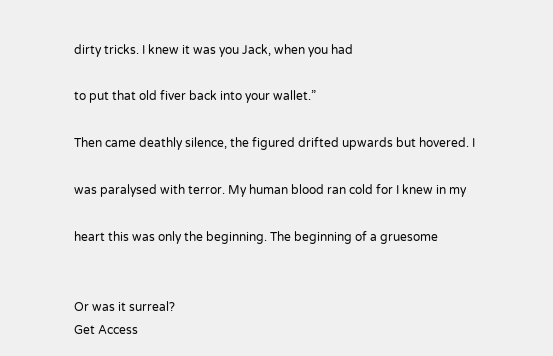dirty tricks. I knew it was you Jack, when you had

to put that old fiver back into your wallet.”

Then came deathly silence, the figured drifted upwards but hovered. I

was paralysed with terror. My human blood ran cold for I knew in my

heart this was only the beginning. The beginning of a gruesome


Or was it surreal?
Get Access